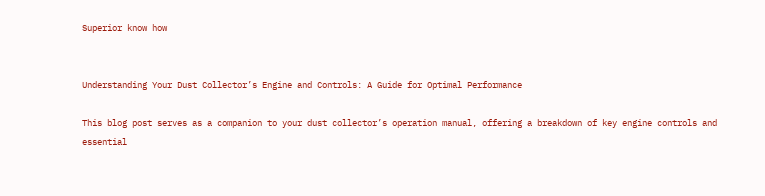Superior know how


Understanding Your Dust Collector’s Engine and Controls: A Guide for Optimal Performance

This blog post serves as a companion to your dust collector’s operation manual, offering a breakdown of key engine controls and essential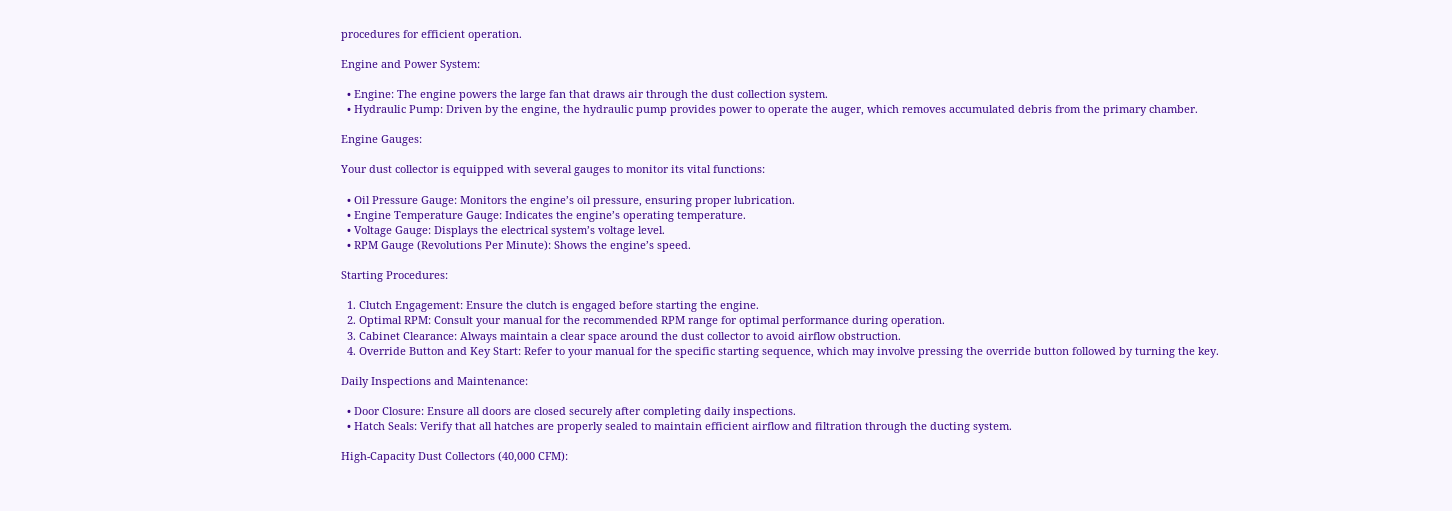procedures for efficient operation.

Engine and Power System:

  • Engine: The engine powers the large fan that draws air through the dust collection system.
  • Hydraulic Pump: Driven by the engine, the hydraulic pump provides power to operate the auger, which removes accumulated debris from the primary chamber.

Engine Gauges:

Your dust collector is equipped with several gauges to monitor its vital functions:

  • Oil Pressure Gauge: Monitors the engine’s oil pressure, ensuring proper lubrication.
  • Engine Temperature Gauge: Indicates the engine’s operating temperature.
  • Voltage Gauge: Displays the electrical system’s voltage level.
  • RPM Gauge (Revolutions Per Minute): Shows the engine’s speed.

Starting Procedures:

  1. Clutch Engagement: Ensure the clutch is engaged before starting the engine.
  2. Optimal RPM: Consult your manual for the recommended RPM range for optimal performance during operation.
  3. Cabinet Clearance: Always maintain a clear space around the dust collector to avoid airflow obstruction.
  4. Override Button and Key Start: Refer to your manual for the specific starting sequence, which may involve pressing the override button followed by turning the key.

Daily Inspections and Maintenance:

  • Door Closure: Ensure all doors are closed securely after completing daily inspections.
  • Hatch Seals: Verify that all hatches are properly sealed to maintain efficient airflow and filtration through the ducting system.

High-Capacity Dust Collectors (40,000 CFM):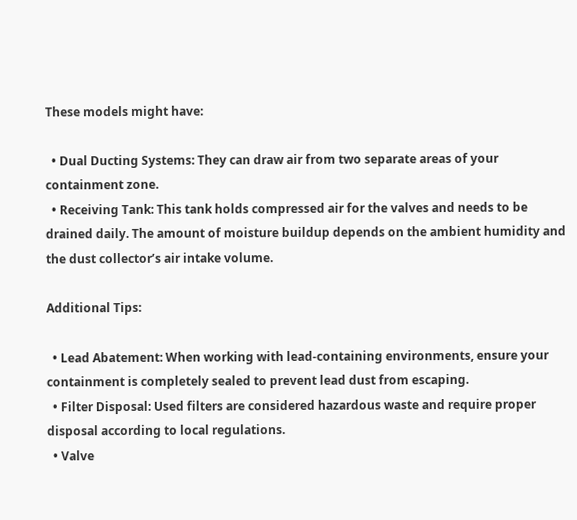These models might have:

  • Dual Ducting Systems: They can draw air from two separate areas of your containment zone.
  • Receiving Tank: This tank holds compressed air for the valves and needs to be drained daily. The amount of moisture buildup depends on the ambient humidity and the dust collector’s air intake volume.

Additional Tips:

  • Lead Abatement: When working with lead-containing environments, ensure your containment is completely sealed to prevent lead dust from escaping.
  • Filter Disposal: Used filters are considered hazardous waste and require proper disposal according to local regulations.
  • Valve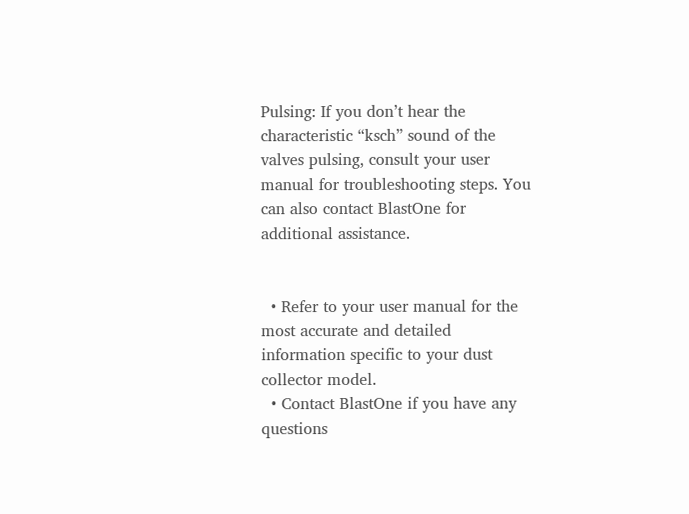Pulsing: If you don’t hear the characteristic “ksch” sound of the valves pulsing, consult your user manual for troubleshooting steps. You can also contact BlastOne for additional assistance.


  • Refer to your user manual for the most accurate and detailed information specific to your dust collector model.
  • Contact BlastOne if you have any questions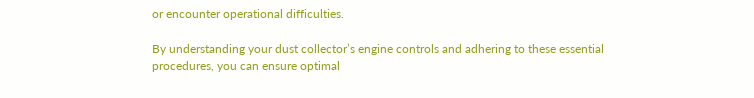or encounter operational difficulties.

By understanding your dust collector’s engine controls and adhering to these essential procedures, you can ensure optimal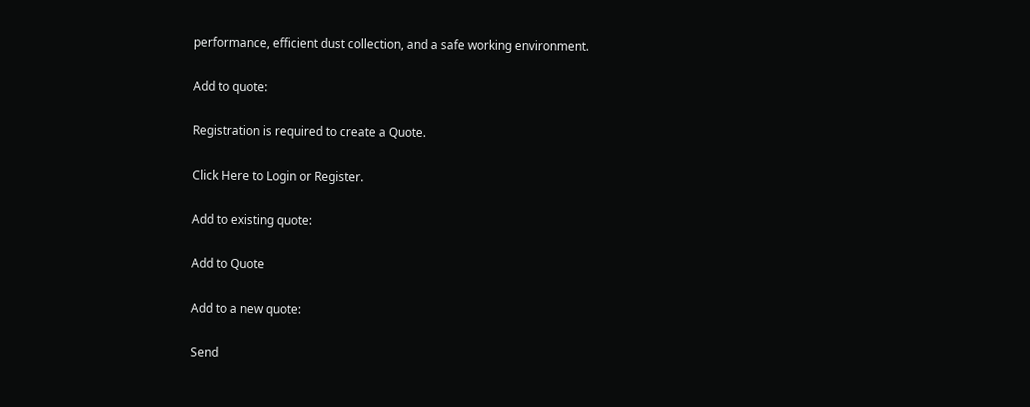performance, efficient dust collection, and a safe working environment.

Add to quote:

Registration is required to create a Quote.

Click Here to Login or Register.

Add to existing quote:

Add to Quote

Add to a new quote:

Send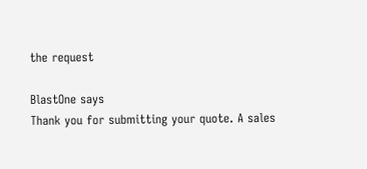the request

BlastOne says
Thank you for submitting your quote. A sales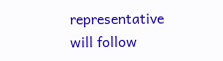representative will follow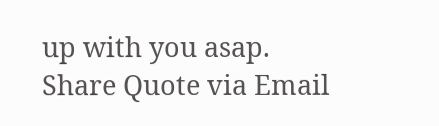up with you asap.
Share Quote via Email